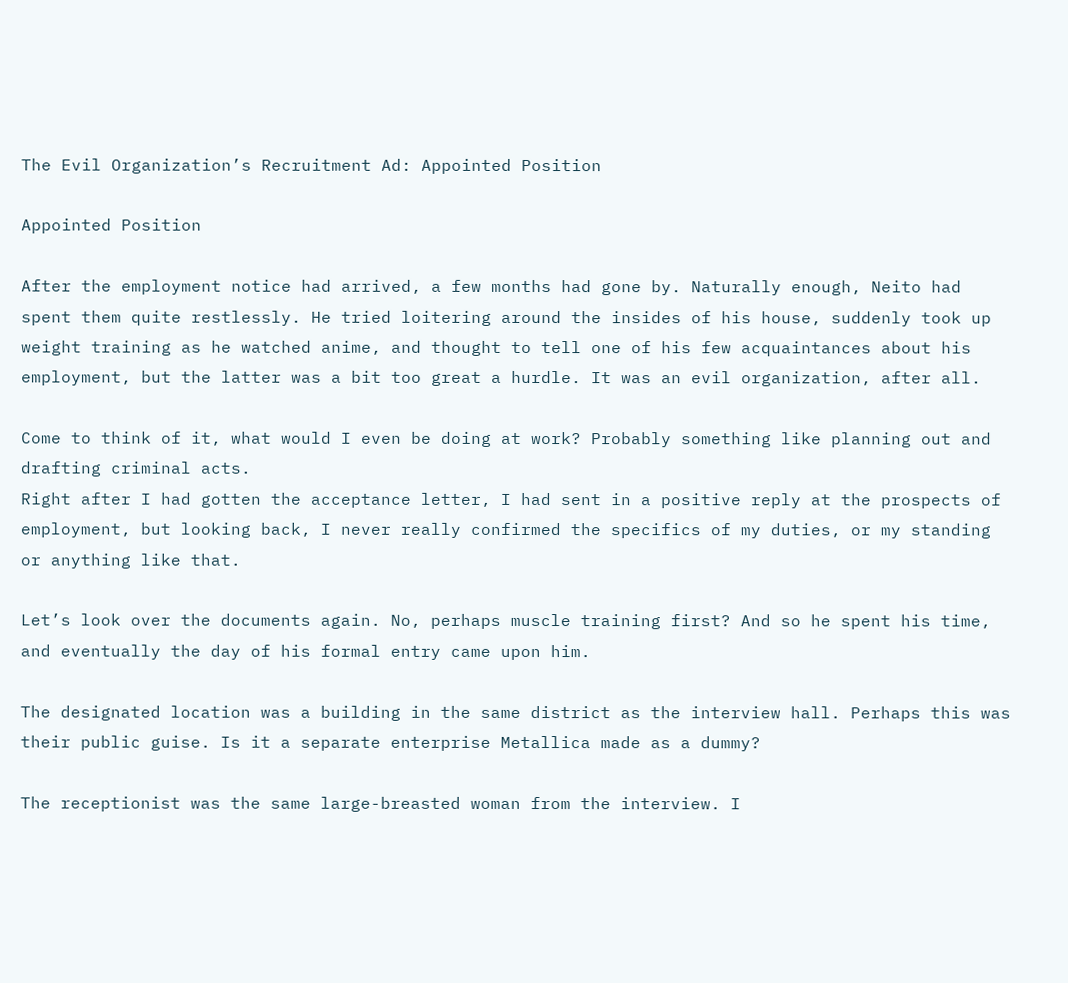The Evil Organization’s Recruitment Ad: Appointed Position

Appointed Position

After the employment notice had arrived, a few months had gone by. Naturally enough, Neito had spent them quite restlessly. He tried loitering around the insides of his house, suddenly took up weight training as he watched anime, and thought to tell one of his few acquaintances about his employment, but the latter was a bit too great a hurdle. It was an evil organization, after all.

Come to think of it, what would I even be doing at work? Probably something like planning out and drafting criminal acts.
Right after I had gotten the acceptance letter, I had sent in a positive reply at the prospects of employment, but looking back, I never really confirmed the specifics of my duties, or my standing or anything like that.

Let’s look over the documents again. No, perhaps muscle training first? And so he spent his time, and eventually the day of his formal entry came upon him.

The designated location was a building in the same district as the interview hall. Perhaps this was their public guise. Is it a separate enterprise Metallica made as a dummy?

The receptionist was the same large-breasted woman from the interview. I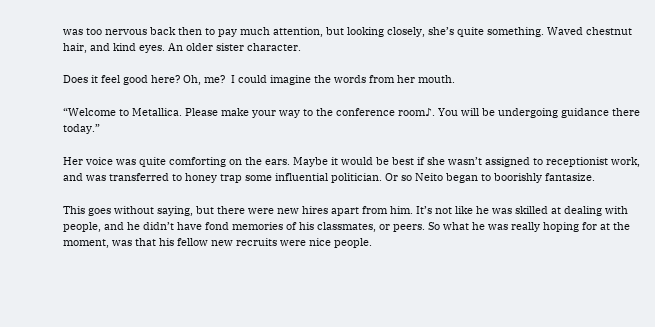was too nervous back then to pay much attention, but looking closely, she’s quite something. Waved chestnut hair, and kind eyes. An older sister character.

Does it feel good here? Oh, me?  I could imagine the words from her mouth.

“Welcome to Metallica. Please make your way to the conference room♪. You will be undergoing guidance there today.”

Her voice was quite comforting on the ears. Maybe it would be best if she wasn’t assigned to receptionist work, and was transferred to honey trap some influential politician. Or so Neito began to boorishly fantasize.

This goes without saying, but there were new hires apart from him. It’s not like he was skilled at dealing with people, and he didn’t have fond memories of his classmates, or peers. So what he was really hoping for at the moment, was that his fellow new recruits were nice people.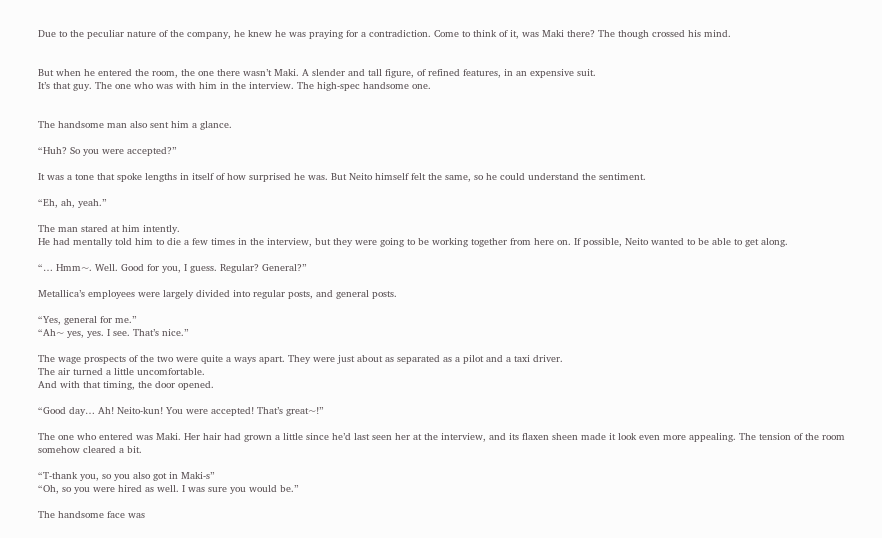Due to the peculiar nature of the company, he knew he was praying for a contradiction. Come to think of it, was Maki there? The though crossed his mind.


But when he entered the room, the one there wasn’t Maki. A slender and tall figure, of refined features, in an expensive suit.
It’s that guy. The one who was with him in the interview. The high-spec handsome one.


The handsome man also sent him a glance.

“Huh? So you were accepted?”

It was a tone that spoke lengths in itself of how surprised he was. But Neito himself felt the same, so he could understand the sentiment.

“Eh, ah, yeah.”

The man stared at him intently.
He had mentally told him to die a few times in the interview, but they were going to be working together from here on. If possible, Neito wanted to be able to get along.

“… Hmm~. Well. Good for you, I guess. Regular? General?”

Metallica’s employees were largely divided into regular posts, and general posts.

“Yes, general for me.”
“Ah~ yes, yes. I see. That’s nice.”

The wage prospects of the two were quite a ways apart. They were just about as separated as a pilot and a taxi driver.
The air turned a little uncomfortable.
And with that timing, the door opened.

“Good day… Ah! Neito-kun! You were accepted! That’s great~!”

The one who entered was Maki. Her hair had grown a little since he’d last seen her at the interview, and its flaxen sheen made it look even more appealing. The tension of the room somehow cleared a bit.

“T-thank you, so you also got in Maki-s”
“Oh, so you were hired as well. I was sure you would be.”

The handsome face was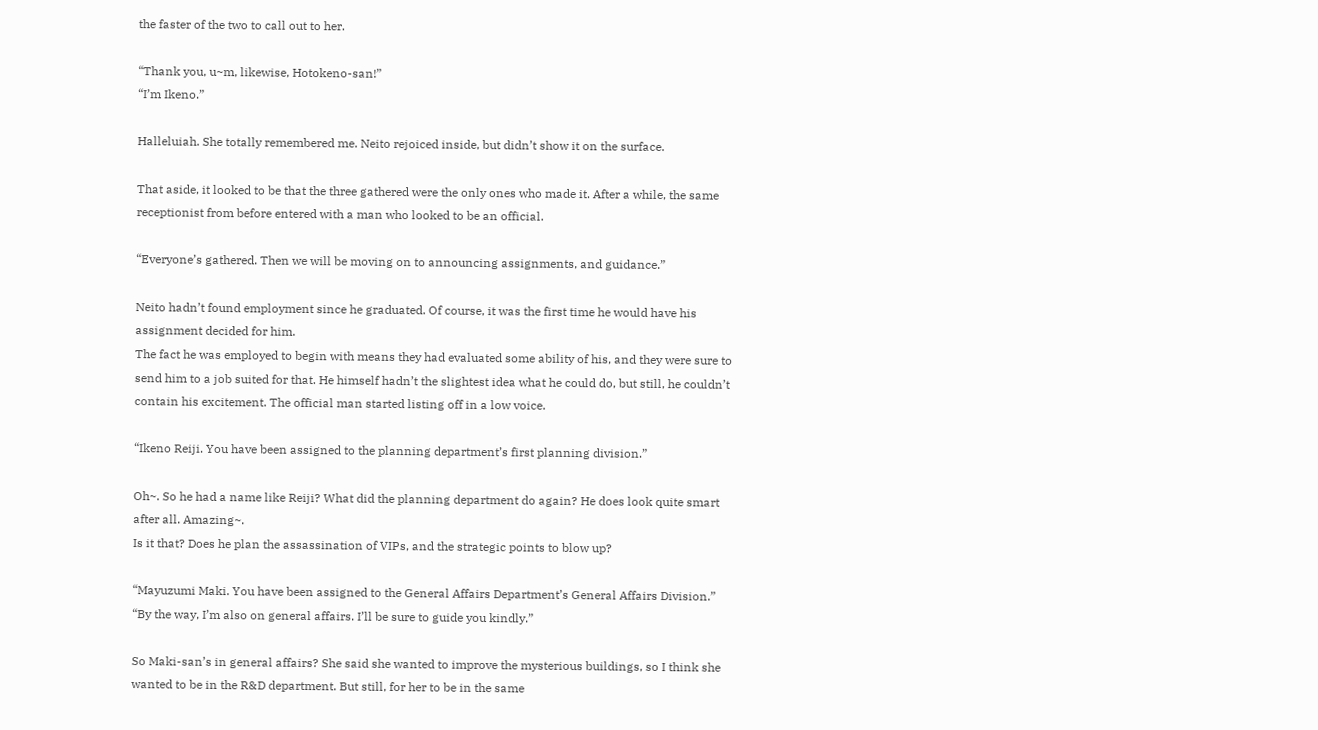the faster of the two to call out to her.

“Thank you, u~m, likewise, Hotokeno-san!”
“I’m Ikeno.”

Halleluiah. She totally remembered me. Neito rejoiced inside, but didn’t show it on the surface.

That aside, it looked to be that the three gathered were the only ones who made it. After a while, the same receptionist from before entered with a man who looked to be an official.

“Everyone’s gathered. Then we will be moving on to announcing assignments, and guidance.”

Neito hadn’t found employment since he graduated. Of course, it was the first time he would have his assignment decided for him.
The fact he was employed to begin with means they had evaluated some ability of his, and they were sure to send him to a job suited for that. He himself hadn’t the slightest idea what he could do, but still, he couldn’t contain his excitement. The official man started listing off in a low voice.

“Ikeno Reiji. You have been assigned to the planning department’s first planning division.”

Oh~. So he had a name like Reiji? What did the planning department do again? He does look quite smart after all. Amazing~.
Is it that? Does he plan the assassination of VIPs, and the strategic points to blow up?

“Mayuzumi Maki. You have been assigned to the General Affairs Department’s General Affairs Division.”
“By the way, I’m also on general affairs. I’ll be sure to guide you kindly.”

So Maki-san’s in general affairs? She said she wanted to improve the mysterious buildings, so I think she wanted to be in the R&D department. But still, for her to be in the same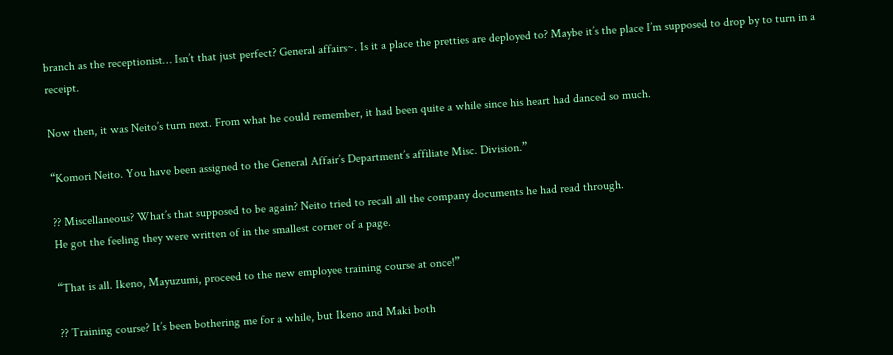branch as the receptionist… Isn’t that just perfect? General affairs~. Is it a place the pretties are deployed to? Maybe it’s the place I’m supposed to drop by to turn in a receipt.

Now then, it was Neito’s turn next. From what he could remember, it had been quite a while since his heart had danced so much.

“Komori Neito. You have been assigned to the General Affair’s Department’s affiliate Misc. Division.”

?? Miscellaneous? What’s that supposed to be again? Neito tried to recall all the company documents he had read through.
He got the feeling they were written of in the smallest corner of a page.

“That is all. Ikeno, Mayuzumi, proceed to the new employee training course at once!”

?? Training course? It’s been bothering me for a while, but Ikeno and Maki both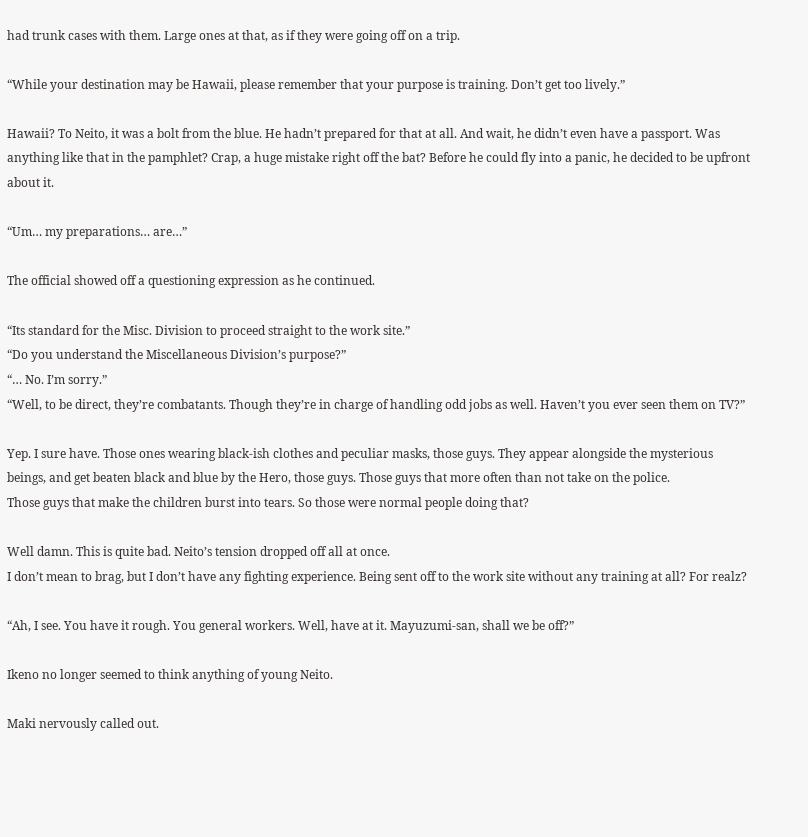had trunk cases with them. Large ones at that, as if they were going off on a trip.

“While your destination may be Hawaii, please remember that your purpose is training. Don’t get too lively.”

Hawaii? To Neito, it was a bolt from the blue. He hadn’t prepared for that at all. And wait, he didn’t even have a passport. Was anything like that in the pamphlet? Crap, a huge mistake right off the bat? Before he could fly into a panic, he decided to be upfront about it.

“Um… my preparations… are…”

The official showed off a questioning expression as he continued.

“Its standard for the Misc. Division to proceed straight to the work site.”
“Do you understand the Miscellaneous Division’s purpose?”
“… No. I’m sorry.”
“Well, to be direct, they’re combatants. Though they’re in charge of handling odd jobs as well. Haven’t you ever seen them on TV?”

Yep. I sure have. Those ones wearing black-ish clothes and peculiar masks, those guys. They appear alongside the mysterious beings, and get beaten black and blue by the Hero, those guys. Those guys that more often than not take on the police.
Those guys that make the children burst into tears. So those were normal people doing that?

Well damn. This is quite bad. Neito’s tension dropped off all at once.
I don’t mean to brag, but I don’t have any fighting experience. Being sent off to the work site without any training at all? For realz?

“Ah, I see. You have it rough. You general workers. Well, have at it. Mayuzumi-san, shall we be off?”

Ikeno no longer seemed to think anything of young Neito.

Maki nervously called out.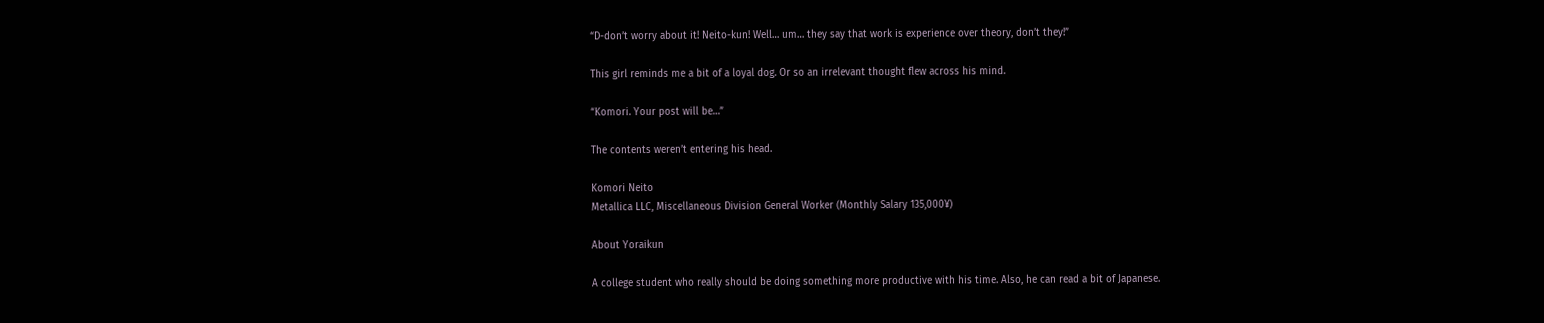“D-don’t worry about it! Neito-kun! Well… um… they say that work is experience over theory, don’t they!”

This girl reminds me a bit of a loyal dog. Or so an irrelevant thought flew across his mind.

“Komori. Your post will be…”

The contents weren’t entering his head.

Komori Neito
Metallica LLC, Miscellaneous Division General Worker (Monthly Salary 135,000¥)

About Yoraikun

A college student who really should be doing something more productive with his time. Also, he can read a bit of Japanese.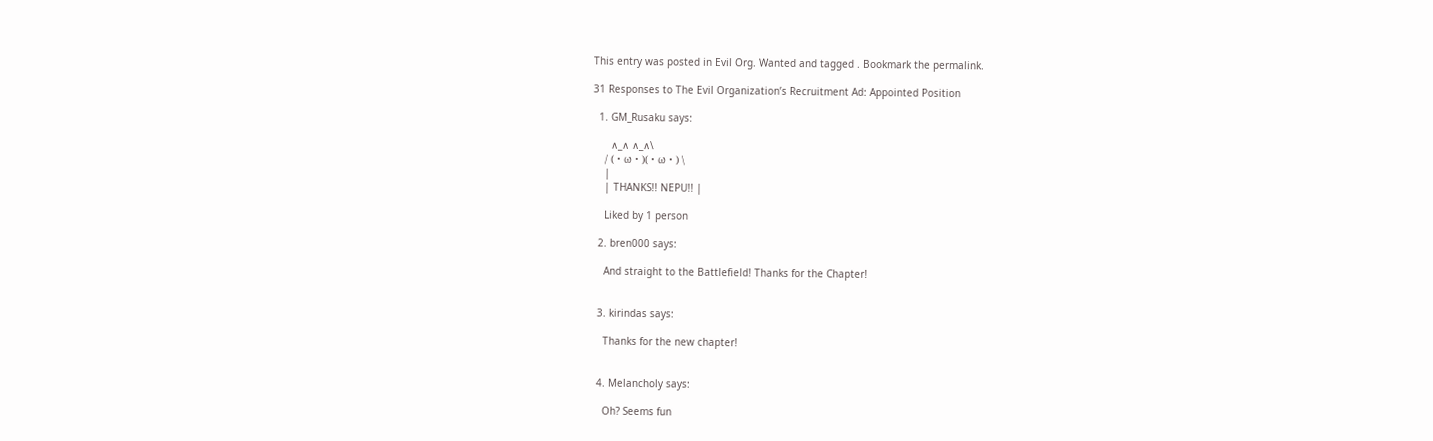This entry was posted in Evil Org. Wanted and tagged . Bookmark the permalink.

31 Responses to The Evil Organization’s Recruitment Ad: Appointed Position

  1. GM_Rusaku says:

      ∧_∧ ∧_∧\
    / (・ω・)(・ω・) \
    |
    | THANKS!! NEPU!! |

    Liked by 1 person

  2. bren000 says:

    And straight to the Battlefield! Thanks for the Chapter!


  3. kirindas says:

    Thanks for the new chapter!


  4. Melancholy says:

    Oh? Seems fun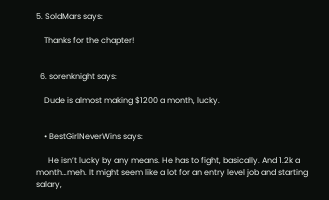5. SoldMars says:

    Thanks for the chapter!


  6. sorenknight says:

    Dude is almost making $1200 a month, lucky.


    • BestGirlNeverWins says:

      He isn’t lucky by any means. He has to fight, basically. And 1.2k a month…meh. It might seem like a lot for an entry level job and starting salary,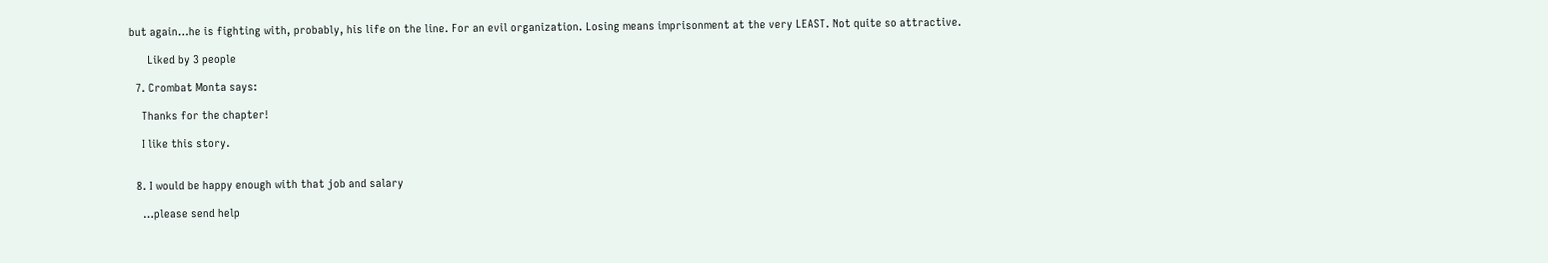but again…he is fighting with, probably, his life on the line. For an evil organization. Losing means imprisonment at the very LEAST. Not quite so attractive.

      Liked by 3 people

  7. Crombat Monta says:

    Thanks for the chapter!

    I like this story.


  8. I would be happy enough with that job and salary

    …please send help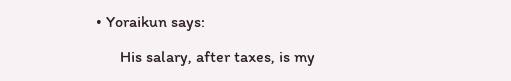• Yoraikun says:

      His salary, after taxes, is my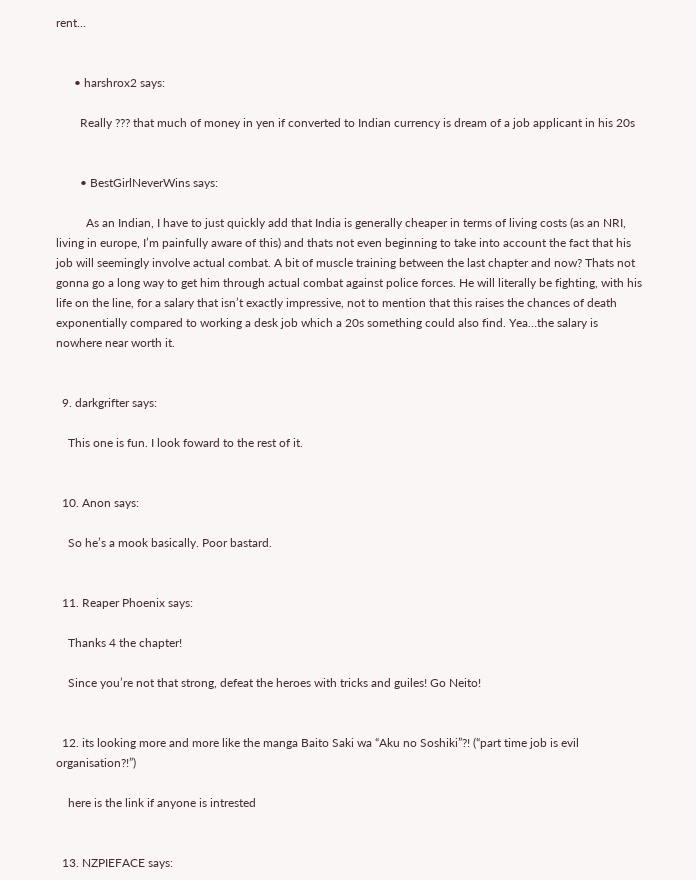rent…


      • harshrox2 says:

        Really ??? that much of money in yen if converted to Indian currency is dream of a job applicant in his 20s


        • BestGirlNeverWins says:

          As an Indian, I have to just quickly add that India is generally cheaper in terms of living costs (as an NRI, living in europe, I’m painfully aware of this) and thats not even beginning to take into account the fact that his job will seemingly involve actual combat. A bit of muscle training between the last chapter and now? Thats not gonna go a long way to get him through actual combat against police forces. He will literally be fighting, with his life on the line, for a salary that isn’t exactly impressive, not to mention that this raises the chances of death exponentially compared to working a desk job which a 20s something could also find. Yea…the salary is nowhere near worth it.


  9. darkgrifter says:

    This one is fun. I look foward to the rest of it.


  10. Anon says:

    So he’s a mook basically. Poor bastard.


  11. Reaper Phoenix says:

    Thanks 4 the chapter!

    Since you’re not that strong, defeat the heroes with tricks and guiles! Go Neito!


  12. its looking more and more like the manga Baito Saki wa “Aku no Soshiki”?! (“part time job is evil organisation?!”)

    here is the link if anyone is intrested


  13. NZPIEFACE says: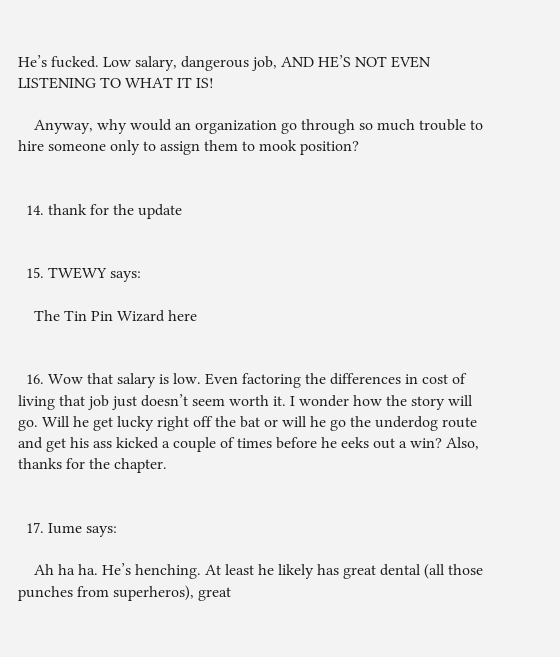He’s fucked. Low salary, dangerous job, AND HE’S NOT EVEN LISTENING TO WHAT IT IS!

    Anyway, why would an organization go through so much trouble to hire someone only to assign them to mook position?


  14. thank for the update


  15. TWEWY says:

    The Tin Pin Wizard here


  16. Wow that salary is low. Even factoring the differences in cost of living that job just doesn’t seem worth it. I wonder how the story will go. Will he get lucky right off the bat or will he go the underdog route and get his ass kicked a couple of times before he eeks out a win? Also, thanks for the chapter.


  17. Iume says:

    Ah ha ha. He’s henching. At least he likely has great dental (all those punches from superheros), great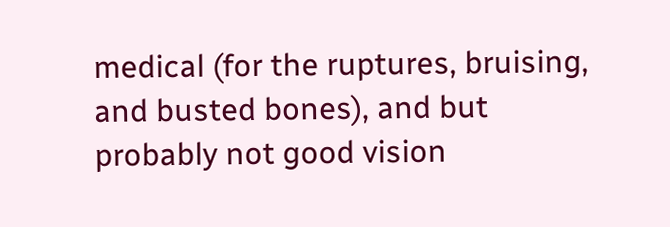medical (for the ruptures, bruising, and busted bones), and but probably not good vision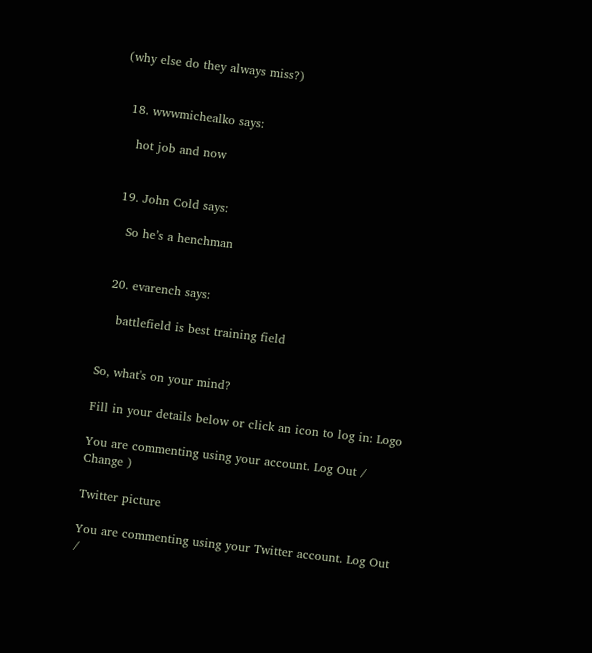(why else do they always miss?)


  18. wwwmichealko says:

    hot job and now


  19. John Cold says:

    So he’s a henchman


  20. evarench says:

    battlefield is best training field


So, what's on your mind?

Fill in your details below or click an icon to log in: Logo

You are commenting using your account. Log Out /  Change )

Twitter picture

You are commenting using your Twitter account. Log Out /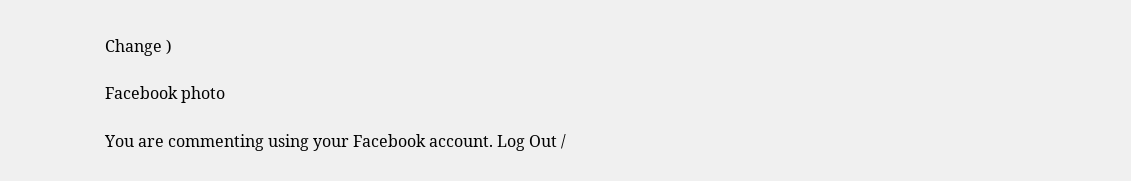Change )

Facebook photo

You are commenting using your Facebook account. Log Out /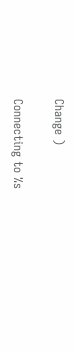Change )

Connecting to %s